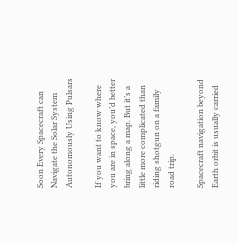Soon Every Spacecraft can Navigate the Solar System Autonomously Using Pulsars

If you want to know where you are in space, you’d better bring along a map. But it’s a little more complicated than riding shotgun on a family road trip.

Spacecraft navigation beyond Earth orbit is usually carried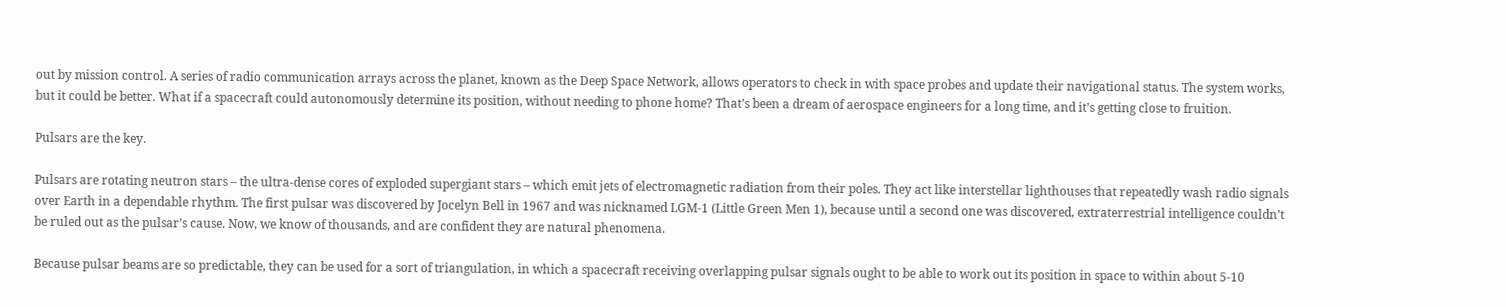out by mission control. A series of radio communication arrays across the planet, known as the Deep Space Network, allows operators to check in with space probes and update their navigational status. The system works, but it could be better. What if a spacecraft could autonomously determine its position, without needing to phone home? That’s been a dream of aerospace engineers for a long time, and it’s getting close to fruition.

Pulsars are the key.

Pulsars are rotating neutron stars – the ultra-dense cores of exploded supergiant stars – which emit jets of electromagnetic radiation from their poles. They act like interstellar lighthouses that repeatedly wash radio signals over Earth in a dependable rhythm. The first pulsar was discovered by Jocelyn Bell in 1967 and was nicknamed LGM-1 (Little Green Men 1), because until a second one was discovered, extraterrestrial intelligence couldn’t be ruled out as the pulsar’s cause. Now, we know of thousands, and are confident they are natural phenomena.

Because pulsar beams are so predictable, they can be used for a sort of triangulation, in which a spacecraft receiving overlapping pulsar signals ought to be able to work out its position in space to within about 5-10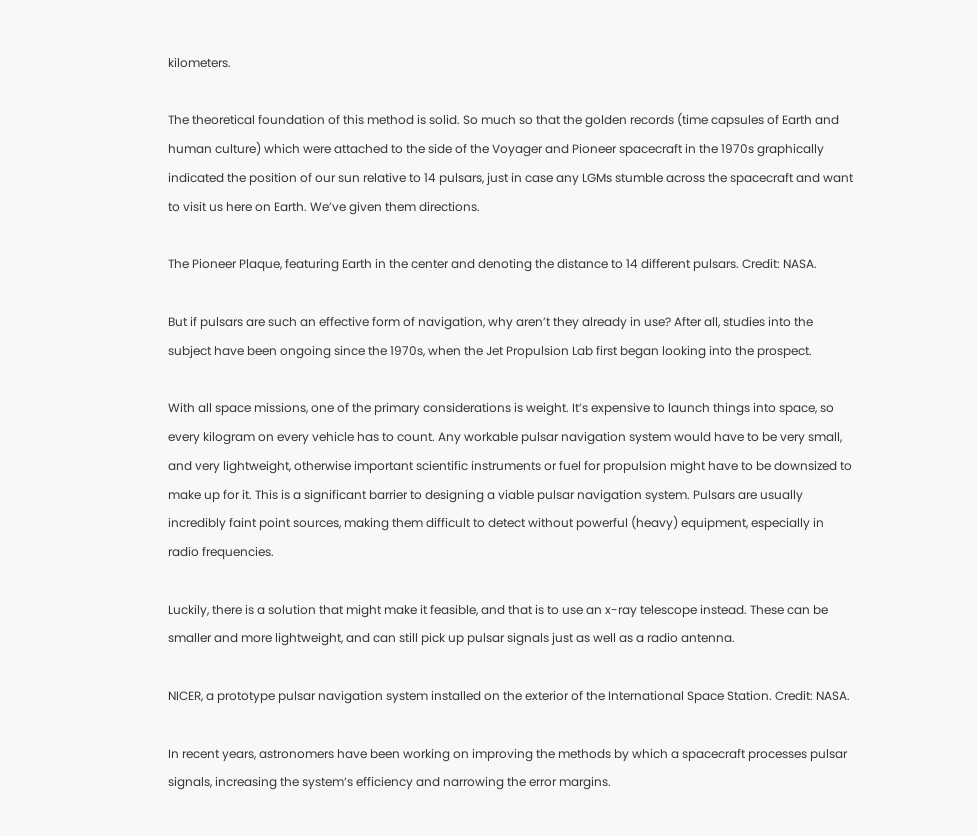kilometers.

The theoretical foundation of this method is solid. So much so that the golden records (time capsules of Earth and human culture) which were attached to the side of the Voyager and Pioneer spacecraft in the 1970s graphically indicated the position of our sun relative to 14 pulsars, just in case any LGMs stumble across the spacecraft and want to visit us here on Earth. We’ve given them directions.

The Pioneer Plaque, featuring Earth in the center and denoting the distance to 14 different pulsars. Credit: NASA.

But if pulsars are such an effective form of navigation, why aren’t they already in use? After all, studies into the subject have been ongoing since the 1970s, when the Jet Propulsion Lab first began looking into the prospect.

With all space missions, one of the primary considerations is weight. It’s expensive to launch things into space, so every kilogram on every vehicle has to count. Any workable pulsar navigation system would have to be very small, and very lightweight, otherwise important scientific instruments or fuel for propulsion might have to be downsized to make up for it. This is a significant barrier to designing a viable pulsar navigation system. Pulsars are usually incredibly faint point sources, making them difficult to detect without powerful (heavy) equipment, especially in radio frequencies.

Luckily, there is a solution that might make it feasible, and that is to use an x-ray telescope instead. These can be smaller and more lightweight, and can still pick up pulsar signals just as well as a radio antenna.

NICER, a prototype pulsar navigation system installed on the exterior of the International Space Station. Credit: NASA.

In recent years, astronomers have been working on improving the methods by which a spacecraft processes pulsar signals, increasing the system’s efficiency and narrowing the error margins.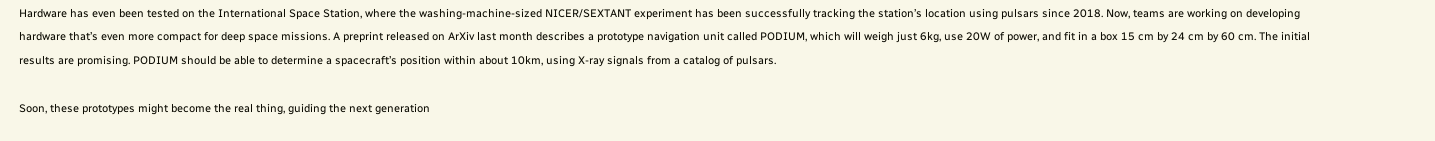Hardware has even been tested on the International Space Station, where the washing-machine-sized NICER/SEXTANT experiment has been successfully tracking the station’s location using pulsars since 2018. Now, teams are working on developing hardware that’s even more compact for deep space missions. A preprint released on ArXiv last month describes a prototype navigation unit called PODIUM, which will weigh just 6kg, use 20W of power, and fit in a box 15 cm by 24 cm by 60 cm. The initial results are promising. PODIUM should be able to determine a spacecraft’s position within about 10km, using X-ray signals from a catalog of pulsars.

Soon, these prototypes might become the real thing, guiding the next generation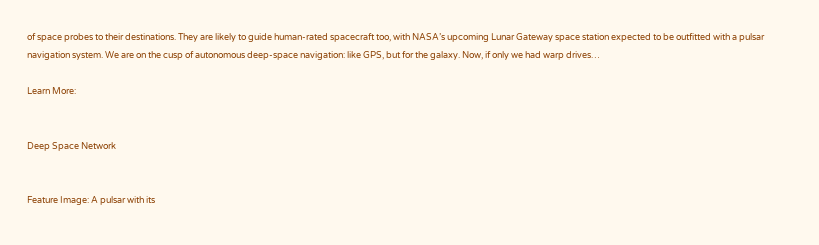of space probes to their destinations. They are likely to guide human-rated spacecraft too, with NASA’s upcoming Lunar Gateway space station expected to be outfitted with a pulsar navigation system. We are on the cusp of autonomous deep-space navigation: like GPS, but for the galaxy. Now, if only we had warp drives…

Learn More:


Deep Space Network


Feature Image: A pulsar with its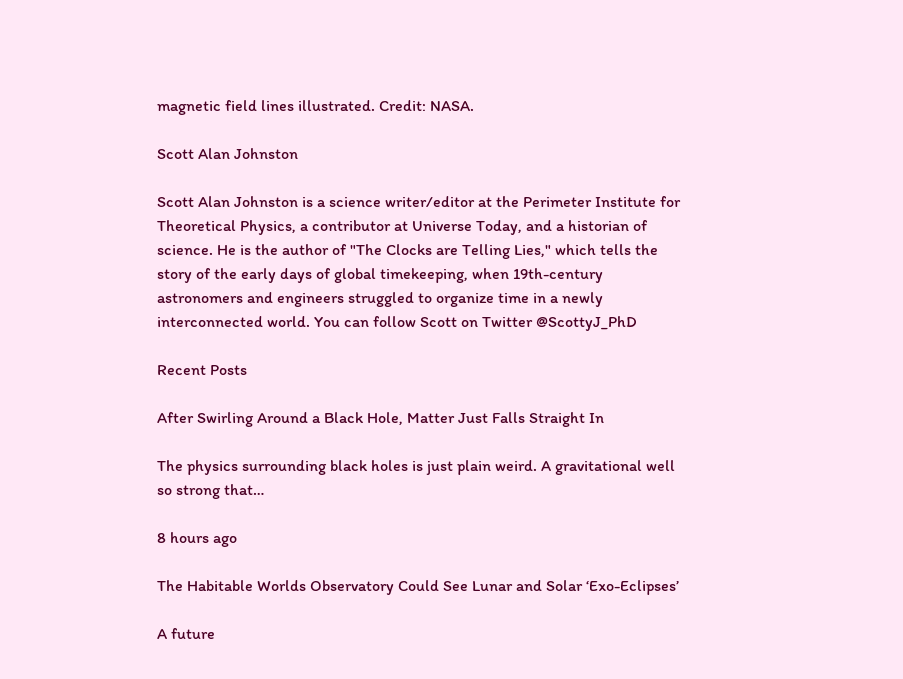magnetic field lines illustrated. Credit: NASA.

Scott Alan Johnston

Scott Alan Johnston is a science writer/editor at the Perimeter Institute for Theoretical Physics, a contributor at Universe Today, and a historian of science. He is the author of "The Clocks are Telling Lies," which tells the story of the early days of global timekeeping, when 19th-century astronomers and engineers struggled to organize time in a newly interconnected world. You can follow Scott on Twitter @ScottyJ_PhD

Recent Posts

After Swirling Around a Black Hole, Matter Just Falls Straight In

The physics surrounding black holes is just plain weird. A gravitational well so strong that…

8 hours ago

The Habitable Worlds Observatory Could See Lunar and Solar ‘Exo-Eclipses’

A future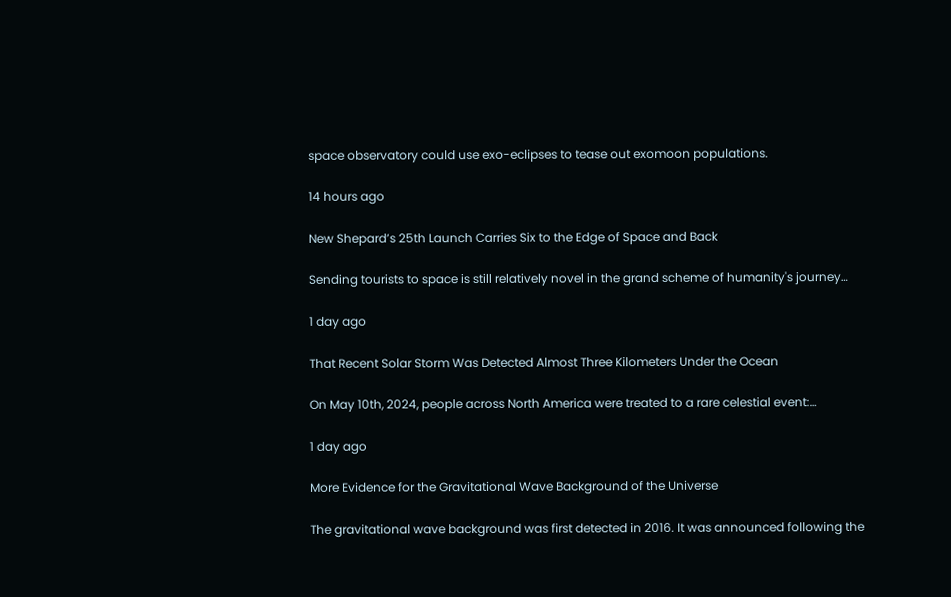space observatory could use exo-eclipses to tease out exomoon populations.

14 hours ago

New Shepard’s 25th Launch Carries Six to the Edge of Space and Back

Sending tourists to space is still relatively novel in the grand scheme of humanity's journey…

1 day ago

That Recent Solar Storm Was Detected Almost Three Kilometers Under the Ocean

On May 10th, 2024, people across North America were treated to a rare celestial event:…

1 day ago

More Evidence for the Gravitational Wave Background of the Universe

The gravitational wave background was first detected in 2016. It was announced following the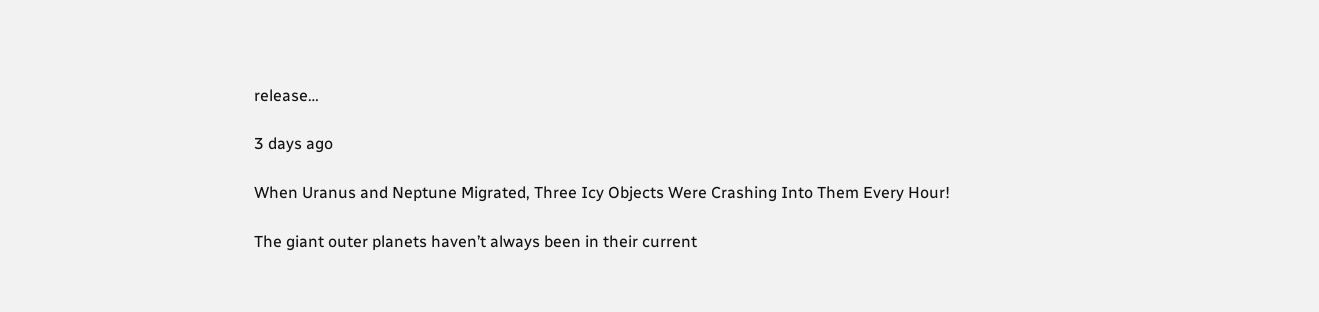release…

3 days ago

When Uranus and Neptune Migrated, Three Icy Objects Were Crashing Into Them Every Hour!

The giant outer planets haven’t always been in their current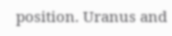position. Uranus and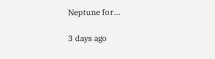Neptune for…

3 days ago